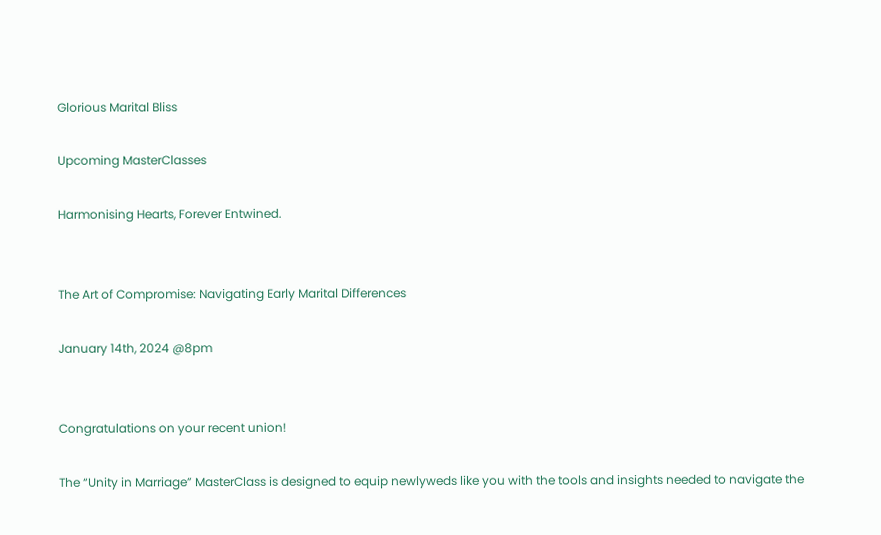Glorious Marital Bliss

Upcoming MasterClasses

Harmonising Hearts, Forever Entwined.


The Art of Compromise: Navigating Early Marital Differences

January 14th, 2024 @8pm


Congratulations on your recent union!

The “Unity in Marriage” MasterClass is designed to equip newlyweds like you with the tools and insights needed to navigate the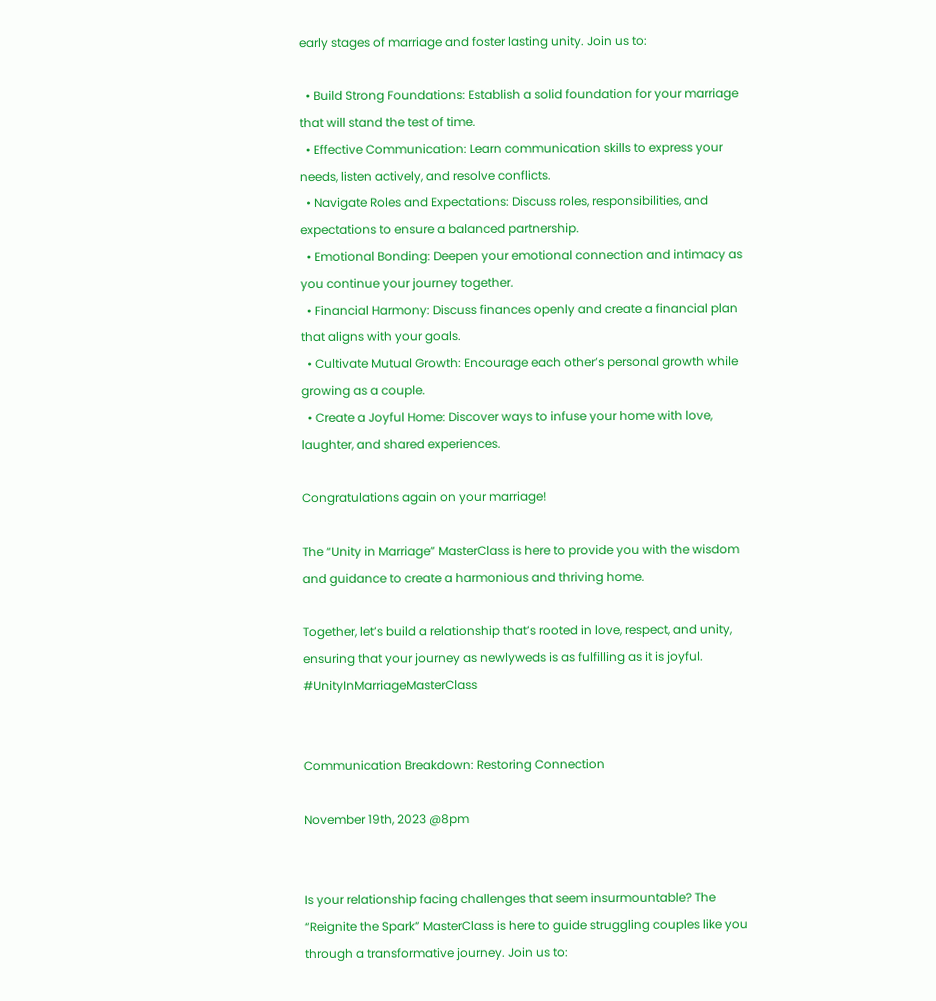early stages of marriage and foster lasting unity. Join us to:

  • Build Strong Foundations: Establish a solid foundation for your marriage that will stand the test of time.
  • Effective Communication: Learn communication skills to express your needs, listen actively, and resolve conflicts.
  • Navigate Roles and Expectations: Discuss roles, responsibilities, and expectations to ensure a balanced partnership.
  • Emotional Bonding: Deepen your emotional connection and intimacy as you continue your journey together.
  • Financial Harmony: Discuss finances openly and create a financial plan that aligns with your goals.
  • Cultivate Mutual Growth: Encourage each other’s personal growth while growing as a couple.
  • Create a Joyful Home: Discover ways to infuse your home with love, laughter, and shared experiences.

Congratulations again on your marriage!

The “Unity in Marriage” MasterClass is here to provide you with the wisdom and guidance to create a harmonious and thriving home.

Together, let’s build a relationship that’s rooted in love, respect, and unity, ensuring that your journey as newlyweds is as fulfilling as it is joyful.  #UnityInMarriageMasterClass


Communication Breakdown: Restoring Connection

November 19th, 2023 @8pm


Is your relationship facing challenges that seem insurmountable? The “Reignite the Spark” MasterClass is here to guide struggling couples like you through a transformative journey. Join us to: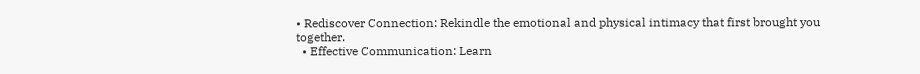• Rediscover Connection: Rekindle the emotional and physical intimacy that first brought you together.
  • Effective Communication: Learn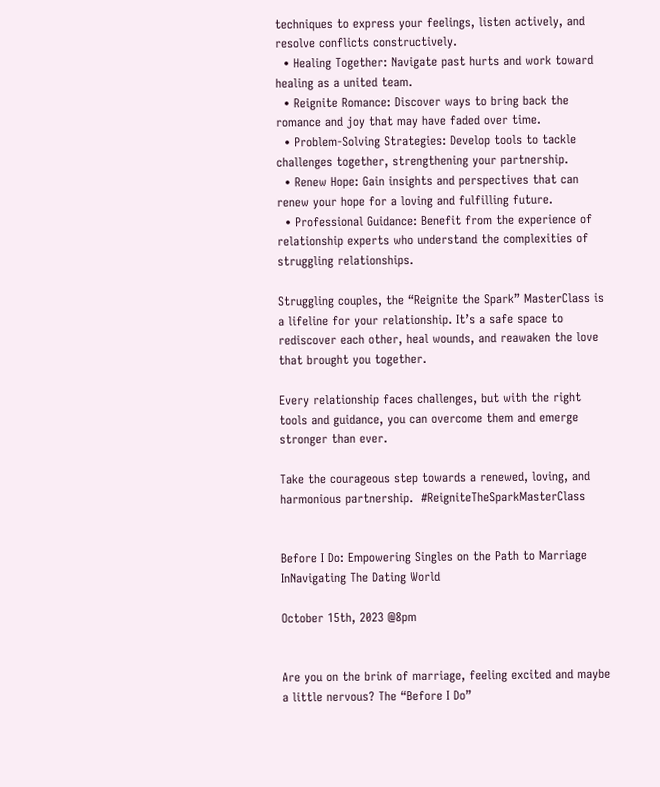techniques to express your feelings, listen actively, and resolve conflicts constructively.
  • Healing Together: Navigate past hurts and work toward healing as a united team.
  • Reignite Romance: Discover ways to bring back the romance and joy that may have faded over time.
  • Problem-Solving Strategies: Develop tools to tackle challenges together, strengthening your partnership.
  • Renew Hope: Gain insights and perspectives that can renew your hope for a loving and fulfilling future.
  • Professional Guidance: Benefit from the experience of relationship experts who understand the complexities of struggling relationships.

Struggling couples, the “Reignite the Spark” MasterClass is a lifeline for your relationship. It’s a safe space to rediscover each other, heal wounds, and reawaken the love that brought you together.

Every relationship faces challenges, but with the right tools and guidance, you can overcome them and emerge stronger than ever.

Take the courageous step towards a renewed, loving, and harmonious partnership.  #ReigniteTheSparkMasterClass


Before I Do: Empowering Singles on the Path to Marriage InNavigating The Dating World

October 15th, 2023 @8pm


Are you on the brink of marriage, feeling excited and maybe a little nervous? The “Before I Do”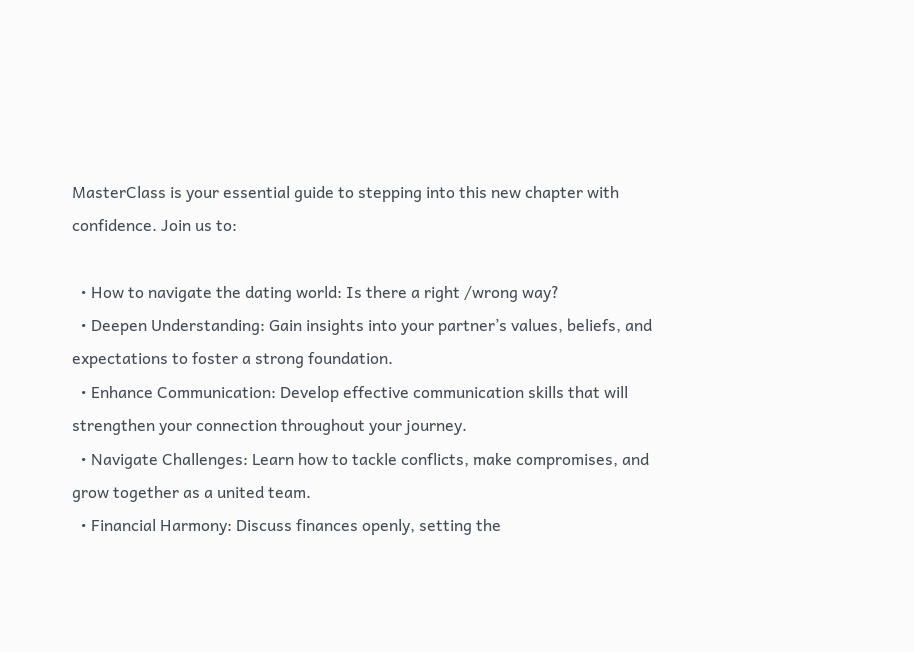MasterClass is your essential guide to stepping into this new chapter with confidence. Join us to:

  • How to navigate the dating world: Is there a right /wrong way?
  • Deepen Understanding: Gain insights into your partner’s values, beliefs, and expectations to foster a strong foundation.
  • Enhance Communication: Develop effective communication skills that will strengthen your connection throughout your journey.
  • Navigate Challenges: Learn how to tackle conflicts, make compromises, and grow together as a united team.
  • Financial Harmony: Discuss finances openly, setting the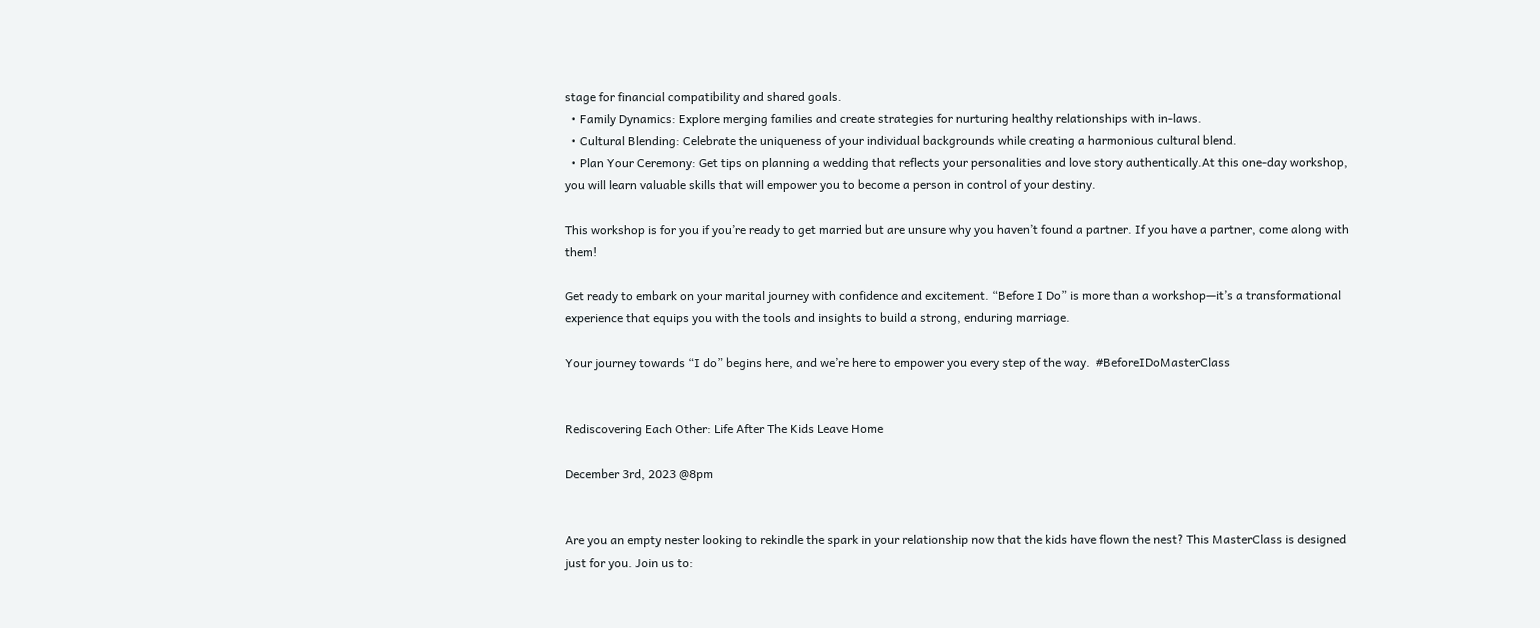stage for financial compatibility and shared goals.
  • Family Dynamics: Explore merging families and create strategies for nurturing healthy relationships with in-laws.
  • Cultural Blending: Celebrate the uniqueness of your individual backgrounds while creating a harmonious cultural blend.
  • Plan Your Ceremony: Get tips on planning a wedding that reflects your personalities and love story authentically.At this one-day workshop, you will learn valuable skills that will empower you to become a person in control of your destiny.

This workshop is for you if you’re ready to get married but are unsure why you haven’t found a partner. If you have a partner, come along with them!

Get ready to embark on your marital journey with confidence and excitement. “Before I Do” is more than a workshop—it’s a transformational experience that equips you with the tools and insights to build a strong, enduring marriage.

Your journey towards “I do” begins here, and we’re here to empower you every step of the way.  #BeforeIDoMasterClass


Rediscovering Each Other: Life After The Kids Leave Home

December 3rd, 2023 @8pm


Are you an empty nester looking to rekindle the spark in your relationship now that the kids have flown the nest? This MasterClass is designed just for you. Join us to: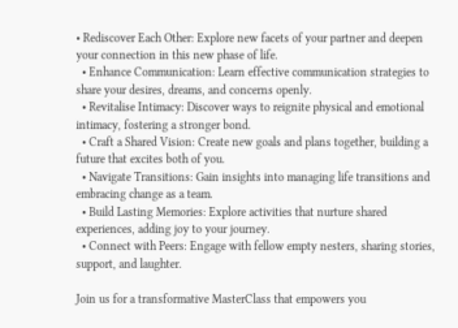• Rediscover Each Other: Explore new facets of your partner and deepen your connection in this new phase of life.
  • Enhance Communication: Learn effective communication strategies to share your desires, dreams, and concerns openly.
  • Revitalise Intimacy: Discover ways to reignite physical and emotional intimacy, fostering a stronger bond.
  • Craft a Shared Vision: Create new goals and plans together, building a future that excites both of you.
  • Navigate Transitions: Gain insights into managing life transitions and embracing change as a team.
  • Build Lasting Memories: Explore activities that nurture shared experiences, adding joy to your journey.
  • Connect with Peers: Engage with fellow empty nesters, sharing stories, support, and laughter.

Join us for a transformative MasterClass that empowers you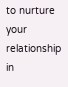to nurture your relationship in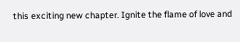this exciting new chapter. Ignite the flame of love and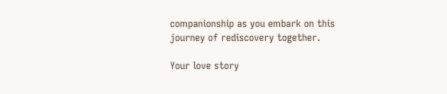companionship as you embark on this journey of rediscovery together.

Your love story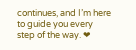continues, and I’m here to guide you every step of the way. ❤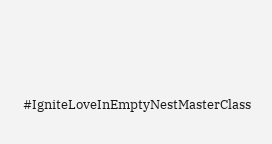#IgniteLoveInEmptyNestMasterClass